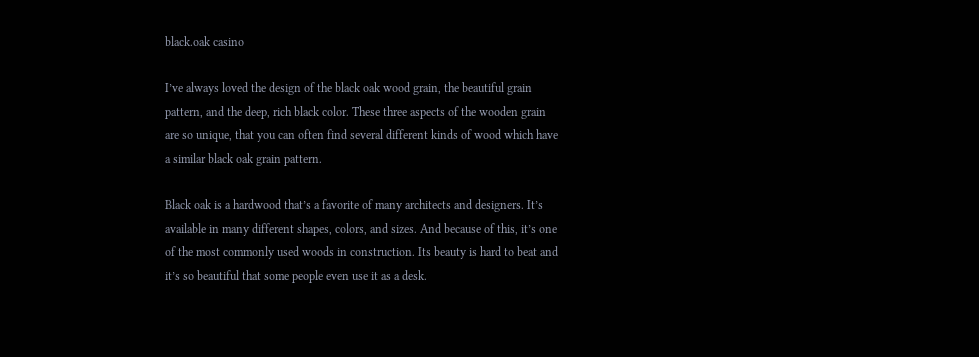black.oak casino

I’ve always loved the design of the black oak wood grain, the beautiful grain pattern, and the deep, rich black color. These three aspects of the wooden grain are so unique, that you can often find several different kinds of wood which have a similar black oak grain pattern.

Black oak is a hardwood that’s a favorite of many architects and designers. It’s available in many different shapes, colors, and sizes. And because of this, it’s one of the most commonly used woods in construction. Its beauty is hard to beat and it’s so beautiful that some people even use it as a desk.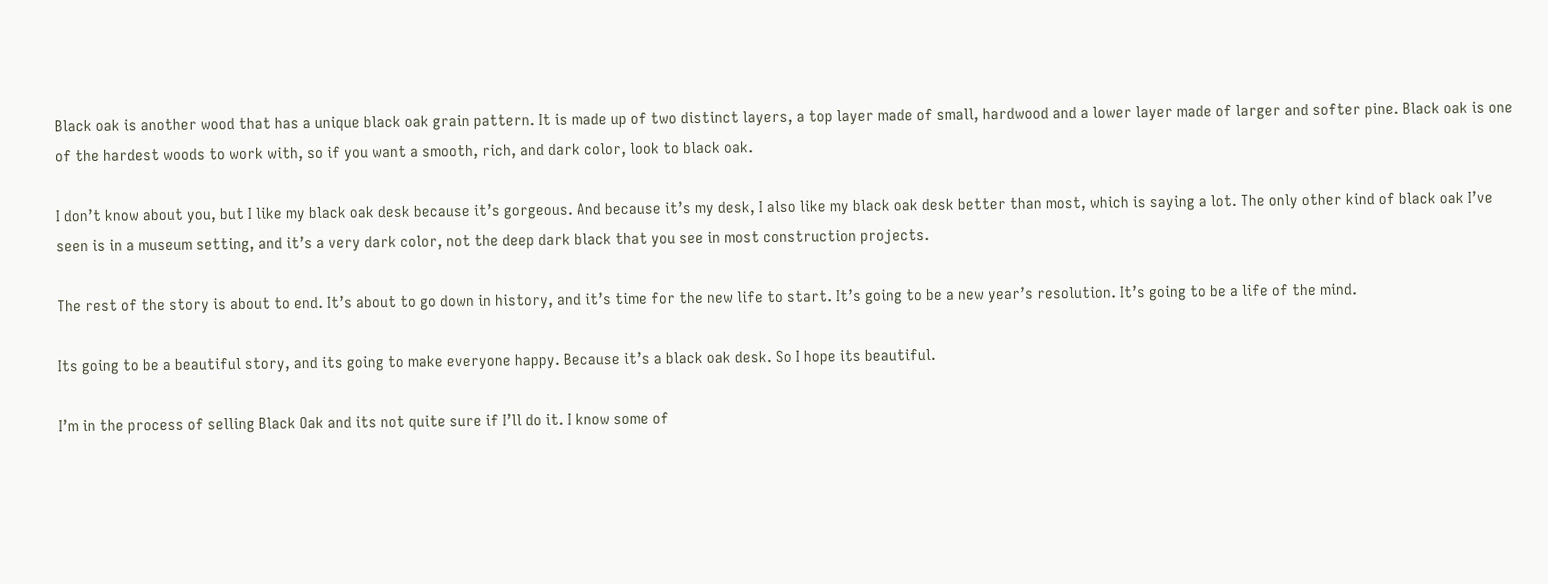Black oak is another wood that has a unique black oak grain pattern. It is made up of two distinct layers, a top layer made of small, hardwood and a lower layer made of larger and softer pine. Black oak is one of the hardest woods to work with, so if you want a smooth, rich, and dark color, look to black oak.

I don’t know about you, but I like my black oak desk because it’s gorgeous. And because it’s my desk, I also like my black oak desk better than most, which is saying a lot. The only other kind of black oak I’ve seen is in a museum setting, and it’s a very dark color, not the deep dark black that you see in most construction projects.

The rest of the story is about to end. It’s about to go down in history, and it’s time for the new life to start. It’s going to be a new year’s resolution. It’s going to be a life of the mind.

Its going to be a beautiful story, and its going to make everyone happy. Because it’s a black oak desk. So I hope its beautiful.

I’m in the process of selling Black Oak and its not quite sure if I’ll do it. I know some of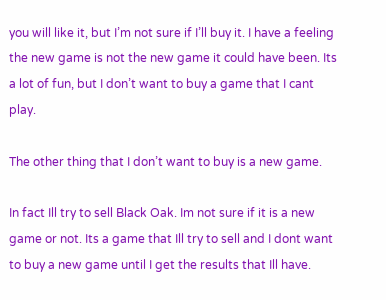you will like it, but I’m not sure if I’ll buy it. I have a feeling the new game is not the new game it could have been. Its a lot of fun, but I don’t want to buy a game that I cant play.

The other thing that I don’t want to buy is a new game.

In fact Ill try to sell Black Oak. Im not sure if it is a new game or not. Its a game that Ill try to sell and I dont want to buy a new game until I get the results that Ill have.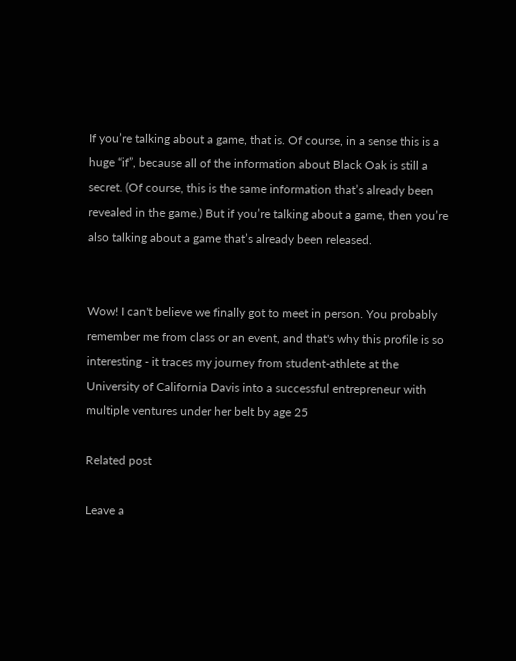If you’re talking about a game, that is. Of course, in a sense this is a huge “if”, because all of the information about Black Oak is still a secret. (Of course, this is the same information that’s already been revealed in the game.) But if you’re talking about a game, then you’re also talking about a game that’s already been released.


Wow! I can't believe we finally got to meet in person. You probably remember me from class or an event, and that's why this profile is so interesting - it traces my journey from student-athlete at the University of California Davis into a successful entrepreneur with multiple ventures under her belt by age 25

Related post

Leave a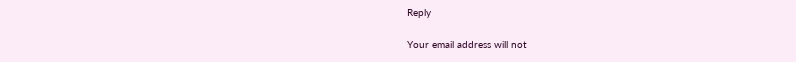Reply

Your email address will not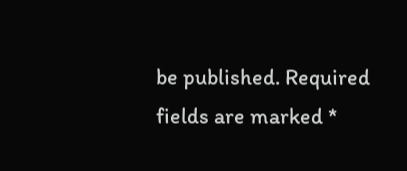be published. Required fields are marked *